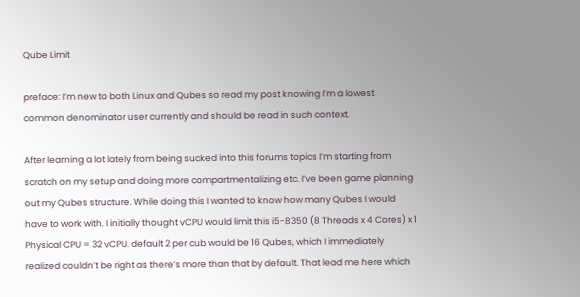Qube Limit

preface: I’m new to both Linux and Qubes so read my post knowing I’m a lowest common denominator user currently and should be read in such context.

After learning a lot lately from being sucked into this forums topics I’m starting from scratch on my setup and doing more compartmentalizing etc. I’ve been game planning out my Qubes structure. While doing this I wanted to know how many Qubes I would have to work with. I initially thought vCPU would limit this i5-8350 (8 Threads x 4 Cores) x 1 Physical CPU = 32 vCPU. default 2 per cub would be 16 Qubes, which I immediately realized couldn’t be right as there’s more than that by default. That lead me here which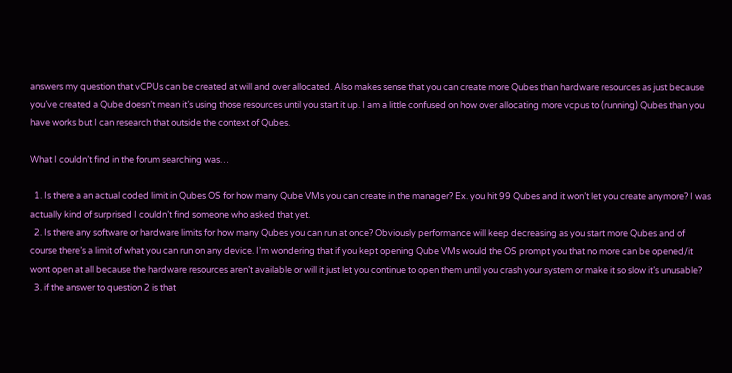answers my question that vCPUs can be created at will and over allocated. Also makes sense that you can create more Qubes than hardware resources as just because you’ve created a Qube doesn’t mean it’s using those resources until you start it up. I am a little confused on how over allocating more vcpus to (running) Qubes than you have works but I can research that outside the context of Qubes.

What I couldn’t find in the forum searching was…

  1. Is there a an actual coded limit in Qubes OS for how many Qube VMs you can create in the manager? Ex. you hit 99 Qubes and it won’t let you create anymore? I was actually kind of surprised I couldn’t find someone who asked that yet.
  2. Is there any software or hardware limits for how many Qubes you can run at once? Obviously performance will keep decreasing as you start more Qubes and of course there’s a limit of what you can run on any device. I’m wondering that if you kept opening Qube VMs would the OS prompt you that no more can be opened/it wont open at all because the hardware resources aren’t available or will it just let you continue to open them until you crash your system or make it so slow it’s unusable?
  3. if the answer to question 2 is that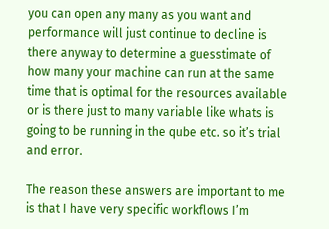you can open any many as you want and performance will just continue to decline is there anyway to determine a guesstimate of how many your machine can run at the same time that is optimal for the resources available or is there just to many variable like whats is going to be running in the qube etc. so it’s trial and error.

The reason these answers are important to me is that I have very specific workflows I’m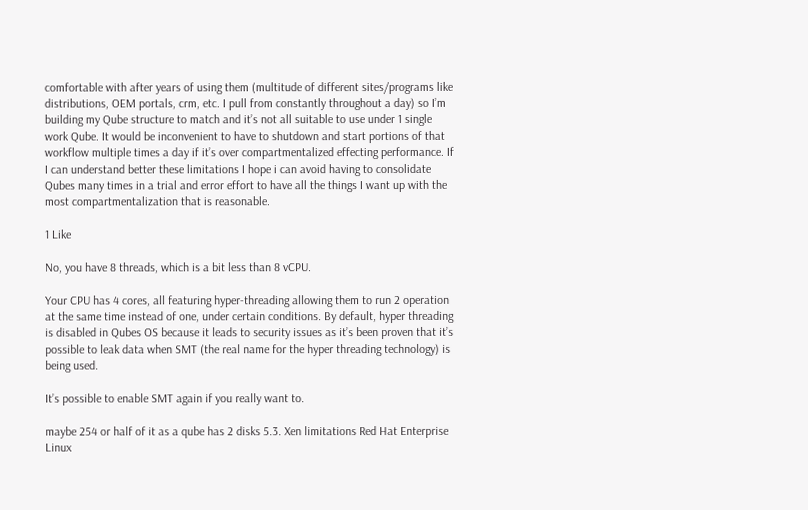comfortable with after years of using them (multitude of different sites/programs like distributions, OEM portals, crm, etc. I pull from constantly throughout a day) so I’m building my Qube structure to match and it’s not all suitable to use under 1 single work Qube. It would be inconvenient to have to shutdown and start portions of that workflow multiple times a day if it’s over compartmentalized effecting performance. If I can understand better these limitations I hope i can avoid having to consolidate Qubes many times in a trial and error effort to have all the things I want up with the most compartmentalization that is reasonable.

1 Like

No, you have 8 threads, which is a bit less than 8 vCPU.

Your CPU has 4 cores, all featuring hyper-threading allowing them to run 2 operation at the same time instead of one, under certain conditions. By default, hyper threading is disabled in Qubes OS because it leads to security issues as it’s been proven that it’s possible to leak data when SMT (the real name for the hyper threading technology) is being used.

It’s possible to enable SMT again if you really want to.

maybe 254 or half of it as a qube has 2 disks 5.3. Xen limitations Red Hat Enterprise Linux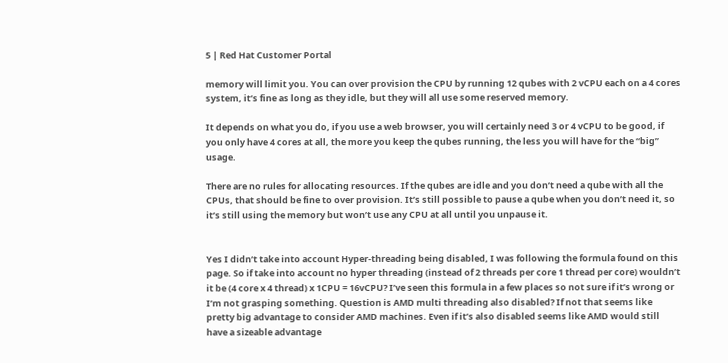5 | Red Hat Customer Portal

memory will limit you. You can over provision the CPU by running 12 qubes with 2 vCPU each on a 4 cores system, it’s fine as long as they idle, but they will all use some reserved memory.

It depends on what you do, if you use a web browser, you will certainly need 3 or 4 vCPU to be good, if you only have 4 cores at all, the more you keep the qubes running, the less you will have for the “big” usage.

There are no rules for allocating resources. If the qubes are idle and you don’t need a qube with all the CPUs, that should be fine to over provision. It’s still possible to pause a qube when you don’t need it, so it’s still using the memory but won’t use any CPU at all until you unpause it.


Yes I didn’t take into account Hyper-threading being disabled, I was following the formula found on this page. So if take into account no hyper threading (instead of 2 threads per core 1 thread per core) wouldn’t it be (4 core x 4 thread) x 1CPU = 16vCPU? I’ve seen this formula in a few places so not sure if it’s wrong or I’m not grasping something. Question is AMD multi threading also disabled? If not that seems like pretty big advantage to consider AMD machines. Even if it’s also disabled seems like AMD would still have a sizeable advantage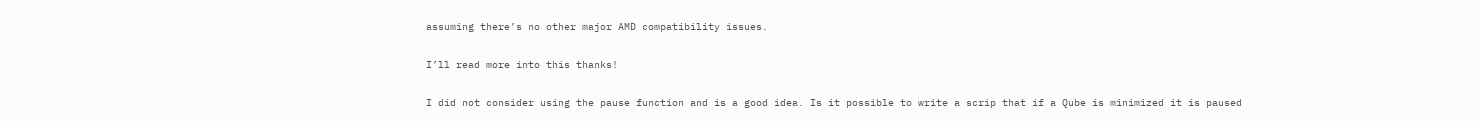assuming there’s no other major AMD compatibility issues.

I’ll read more into this thanks!

I did not consider using the pause function and is a good idea. Is it possible to write a scrip that if a Qube is minimized it is paused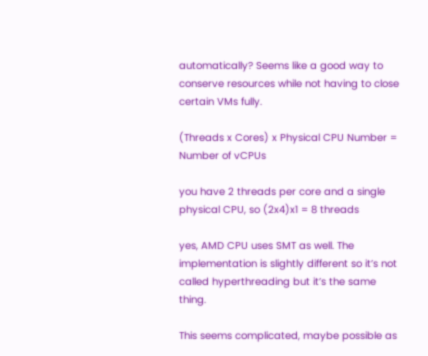automatically? Seems like a good way to conserve resources while not having to close certain VMs fully.

(Threads x Cores) x Physical CPU Number = Number of vCPUs

you have 2 threads per core and a single physical CPU, so (2x4)x1 = 8 threads

yes, AMD CPU uses SMT as well. The implementation is slightly different so it’s not called hyperthreading but it’s the same thing.

This seems complicated, maybe possible as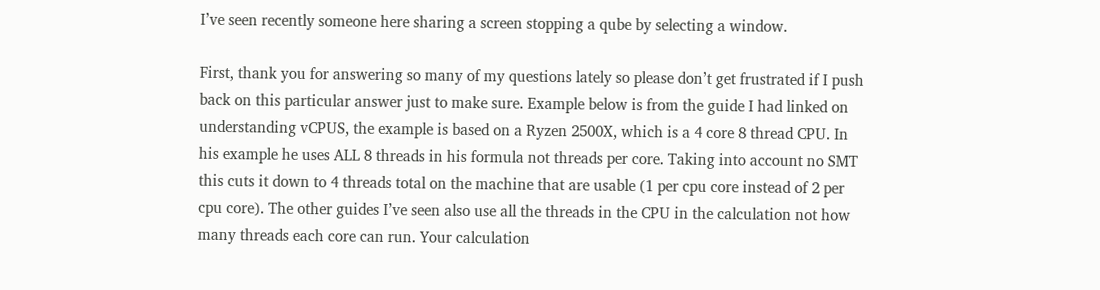I’ve seen recently someone here sharing a screen stopping a qube by selecting a window.

First, thank you for answering so many of my questions lately so please don’t get frustrated if I push back on this particular answer just to make sure. Example below is from the guide I had linked on understanding vCPUS, the example is based on a Ryzen 2500X, which is a 4 core 8 thread CPU. In his example he uses ALL 8 threads in his formula not threads per core. Taking into account no SMT this cuts it down to 4 threads total on the machine that are usable (1 per cpu core instead of 2 per cpu core). The other guides I’ve seen also use all the threads in the CPU in the calculation not how many threads each core can run. Your calculation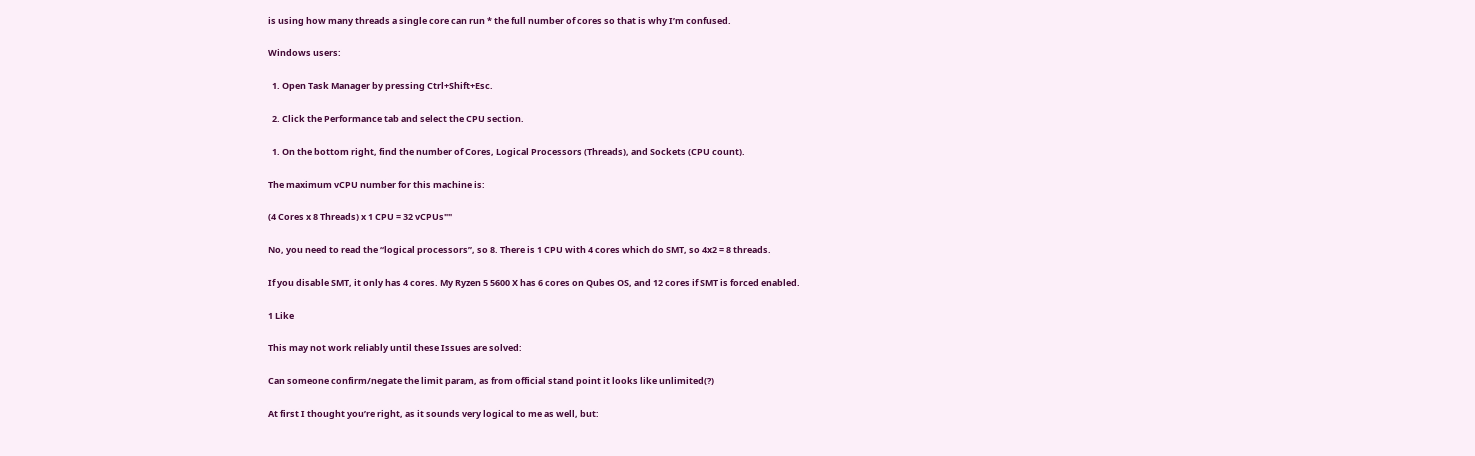is using how many threads a single core can run * the full number of cores so that is why I’m confused.

Windows users:

  1. Open Task Manager by pressing Ctrl+Shift+Esc.

  2. Click the Performance tab and select the CPU section.

  1. On the bottom right, find the number of Cores, Logical Processors (Threads), and Sockets (CPU count).

The maximum vCPU number for this machine is:

(4 Cores x 8 Threads) x 1 CPU = 32 vCPUs""

No, you need to read the “logical processors”, so 8. There is 1 CPU with 4 cores which do SMT, so 4x2 = 8 threads.

If you disable SMT, it only has 4 cores. My Ryzen 5 5600 X has 6 cores on Qubes OS, and 12 cores if SMT is forced enabled.

1 Like

This may not work reliably until these Issues are solved:

Can someone confirm/negate the limit param, as from official stand point it looks like unlimited(?)

At first I thought you’re right, as it sounds very logical to me as well, but: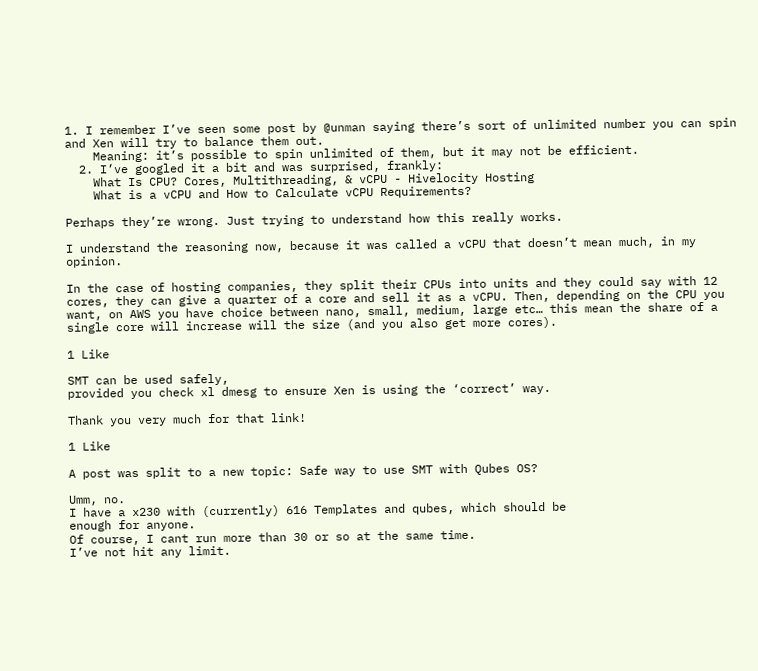1. I remember I’ve seen some post by @unman saying there’s sort of unlimited number you can spin and Xen will try to balance them out.
    Meaning: it’s possible to spin unlimited of them, but it may not be efficient.
  2. I’ve googled it a bit and was surprised, frankly:
    What Is CPU? Cores, Multithreading, & vCPU - Hivelocity Hosting
    What is a vCPU and How to Calculate vCPU Requirements?

Perhaps they’re wrong. Just trying to understand how this really works.

I understand the reasoning now, because it was called a vCPU that doesn’t mean much, in my opinion.

In the case of hosting companies, they split their CPUs into units and they could say with 12 cores, they can give a quarter of a core and sell it as a vCPU. Then, depending on the CPU you want, on AWS you have choice between nano, small, medium, large etc… this mean the share of a single core will increase will the size (and you also get more cores).

1 Like

SMT can be used safely,
provided you check xl dmesg to ensure Xen is using the ‘correct’ way.

Thank you very much for that link!

1 Like

A post was split to a new topic: Safe way to use SMT with Qubes OS?

Umm, no.
I have a x230 with (currently) 616 Templates and qubes, which should be
enough for anyone.
Of course, I cant run more than 30 or so at the same time.
I’ve not hit any limit.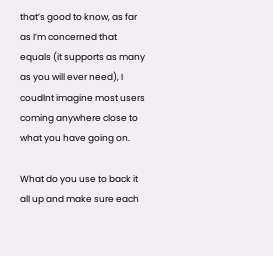that’s good to know, as far as I’m concerned that equals (it supports as many as you will ever need), I coudlnt imagine most users coming anywhere close to what you have going on.

What do you use to back it all up and make sure each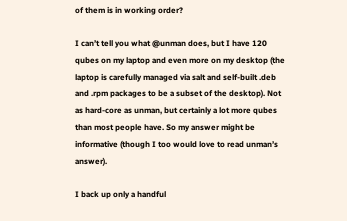of them is in working order?

I can’t tell you what @unman does, but I have 120 qubes on my laptop and even more on my desktop (the laptop is carefully managed via salt and self-built .deb and .rpm packages to be a subset of the desktop). Not as hard-core as unman, but certainly a lot more qubes than most people have. So my answer might be informative (though I too would love to read unman’s answer).

I back up only a handful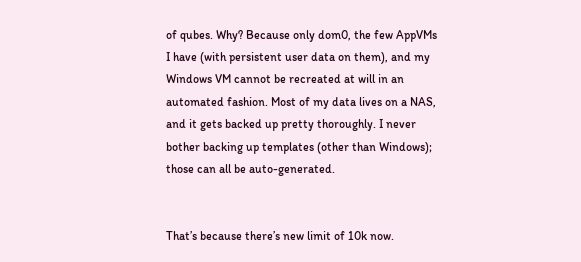of qubes. Why? Because only dom0, the few AppVMs I have (with persistent user data on them), and my Windows VM cannot be recreated at will in an automated fashion. Most of my data lives on a NAS, and it gets backed up pretty thoroughly. I never bother backing up templates (other than Windows); those can all be auto-generated.


That’s because there’s new limit of 10k now.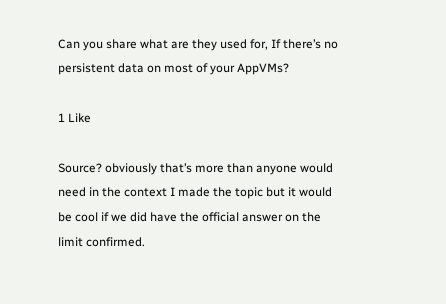Can you share what are they used for, If there’s no persistent data on most of your AppVMs?

1 Like

Source? obviously that’s more than anyone would need in the context I made the topic but it would be cool if we did have the official answer on the limit confirmed.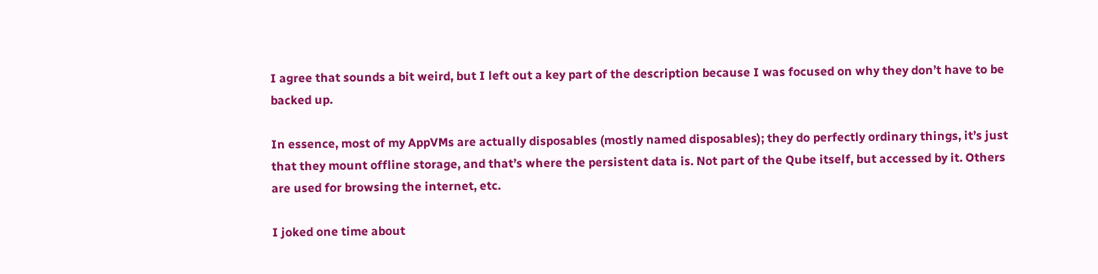I agree that sounds a bit weird, but I left out a key part of the description because I was focused on why they don’t have to be backed up.

In essence, most of my AppVMs are actually disposables (mostly named disposables); they do perfectly ordinary things, it’s just that they mount offline storage, and that’s where the persistent data is. Not part of the Qube itself, but accessed by it. Others are used for browsing the internet, etc.

I joked one time about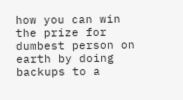how you can win the prize for dumbest person on earth by doing backups to a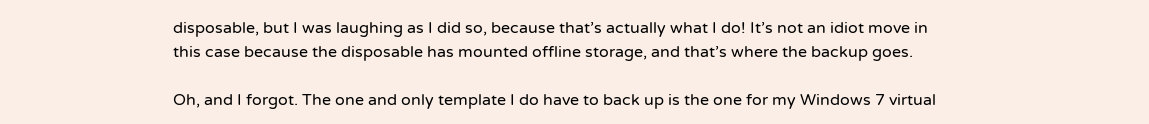disposable, but I was laughing as I did so, because that’s actually what I do! It’s not an idiot move in this case because the disposable has mounted offline storage, and that’s where the backup goes.

Oh, and I forgot. The one and only template I do have to back up is the one for my Windows 7 virtual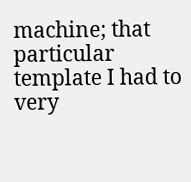machine; that particular template I had to very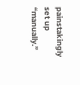painstakingly set up “manually.”